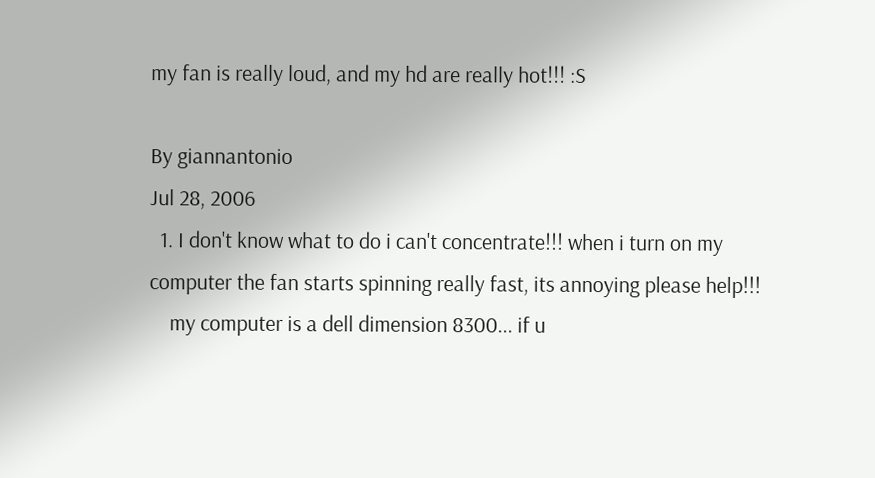my fan is really loud, and my hd are really hot!!! :S

By giannantonio
Jul 28, 2006
  1. I don't know what to do i can't concentrate!!! when i turn on my computer the fan starts spinning really fast, its annoying please help!!!
    my computer is a dell dimension 8300... if u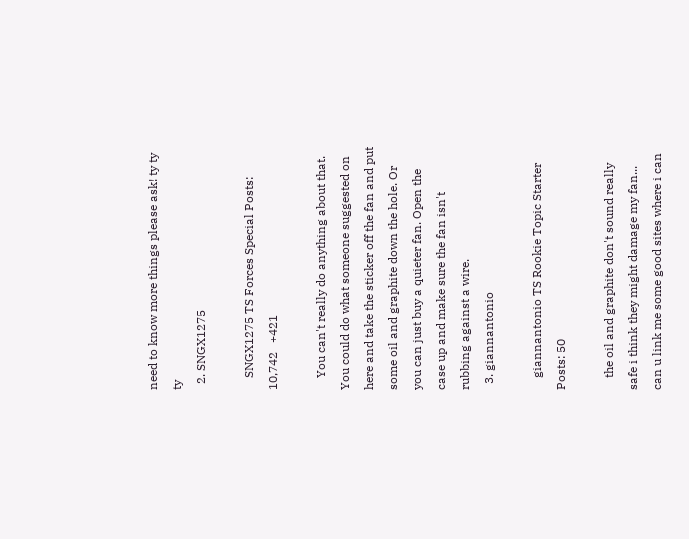need to know more things please ask! ty ty ty
  2. SNGX1275

    SNGX1275 TS Forces Special Posts: 10,742   +421

    You can't really do anything about that. You could do what someone suggested on here and take the sticker off the fan and put some oil and graphite down the hole. Or you can just buy a quieter fan. Open the case up and make sure the fan isn't rubbing against a wire.
  3. giannantonio

    giannantonio TS Rookie Topic Starter Posts: 50

    the oil and graphite don't sound really safe i think they might damage my fan... can u link me some good sites where i can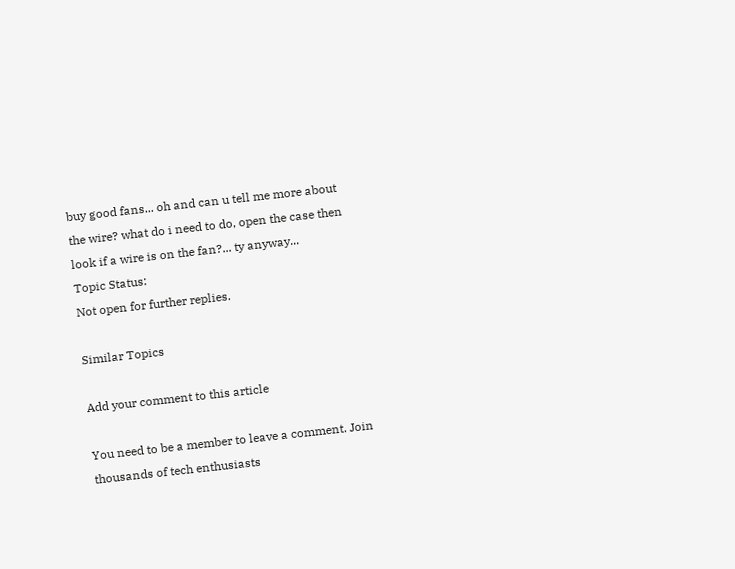buy good fans... oh and can u tell me more about the wire? what do i need to do, open the case then look if a wire is on the fan?... ty anyway...
Topic Status:
Not open for further replies.

Similar Topics

Add your comment to this article

You need to be a member to leave a comment. Join thousands of tech enthusiasts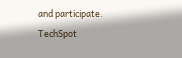and participate.
TechSpot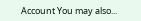Account You may also...